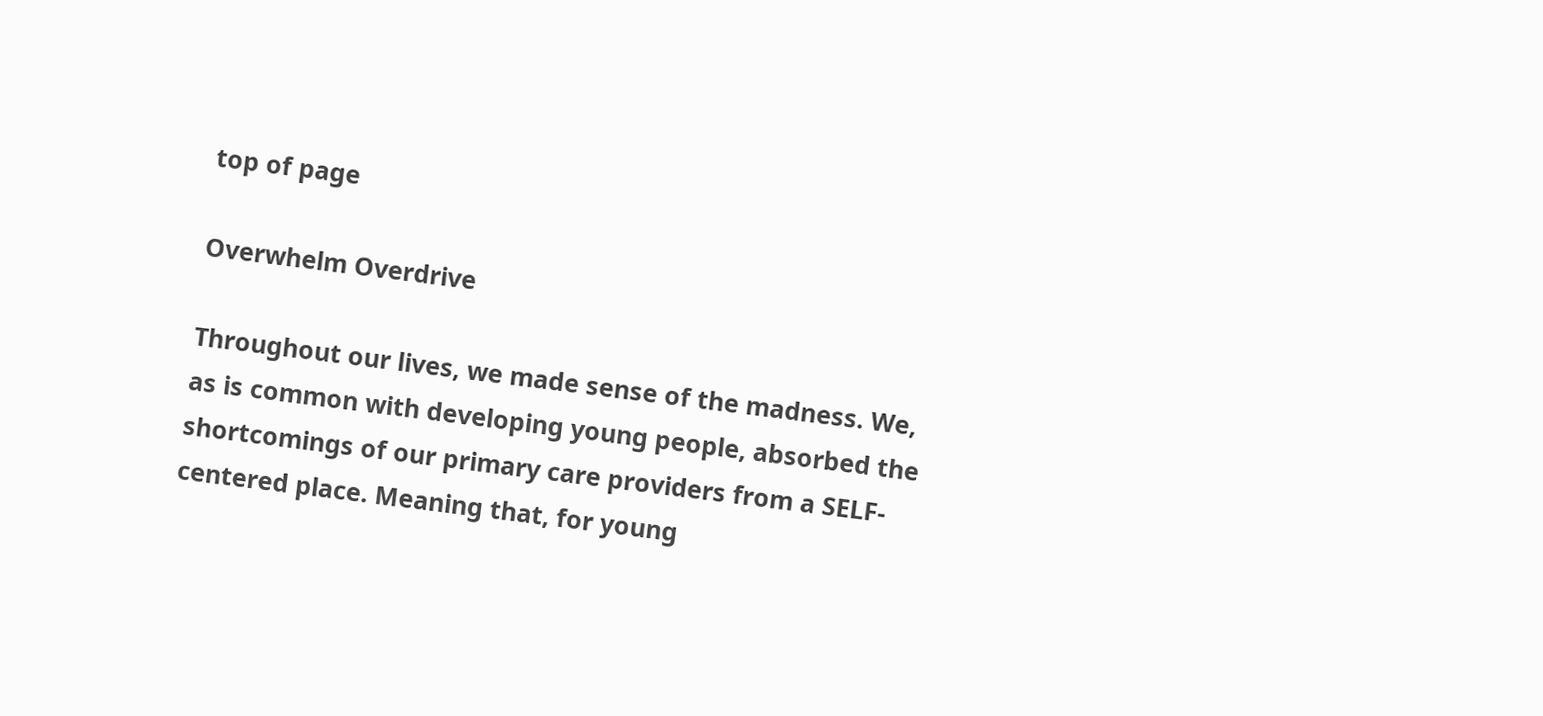top of page

Overwhelm Overdrive

Throughout our lives, we made sense of the madness. We, as is common with developing young people, absorbed the shortcomings of our primary care providers from a SELF-centered place. Meaning that, for young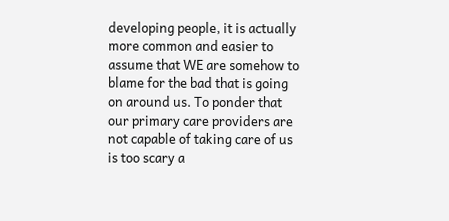developing people, it is actually more common and easier to assume that WE are somehow to blame for the bad that is going on around us. To ponder that our primary care providers are not capable of taking care of us is too scary a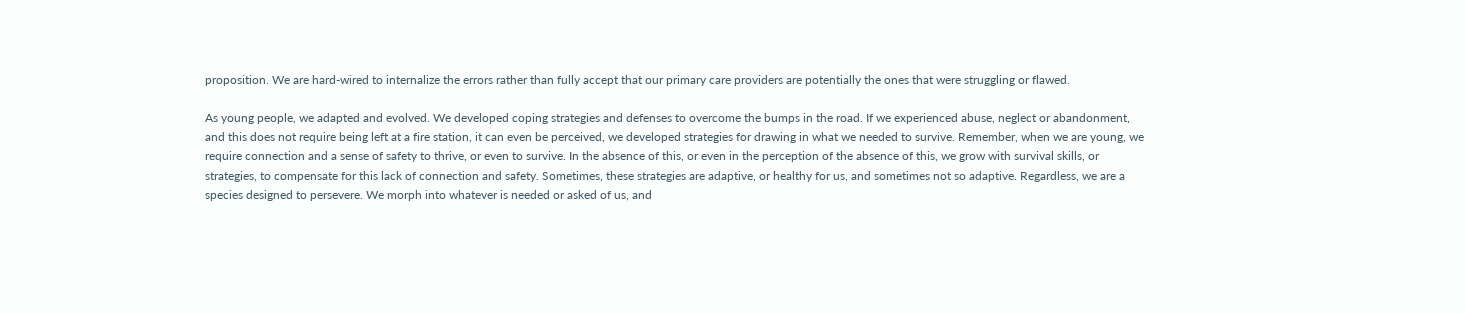proposition. We are hard-wired to internalize the errors rather than fully accept that our primary care providers are potentially the ones that were struggling or flawed.

As young people, we adapted and evolved. We developed coping strategies and defenses to overcome the bumps in the road. If we experienced abuse, neglect or abandonment, and this does not require being left at a fire station, it can even be perceived, we developed strategies for drawing in what we needed to survive. Remember, when we are young, we require connection and a sense of safety to thrive, or even to survive. In the absence of this, or even in the perception of the absence of this, we grow with survival skills, or strategies, to compensate for this lack of connection and safety. Sometimes, these strategies are adaptive, or healthy for us, and sometimes not so adaptive. Regardless, we are a species designed to persevere. We morph into whatever is needed or asked of us, and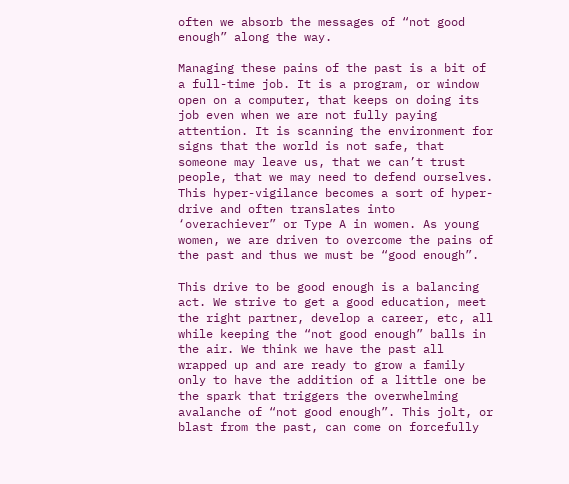often we absorb the messages of “not good enough” along the way.

Managing these pains of the past is a bit of a full-time job. It is a program, or window open on a computer, that keeps on doing its job even when we are not fully paying attention. It is scanning the environment for signs that the world is not safe, that someone may leave us, that we can’t trust people, that we may need to defend ourselves. This hyper-vigilance becomes a sort of hyper-drive and often translates into ‘overachiever” or Type A in women. As young women, we are driven to overcome the pains of the past and thus we must be “good enough”.

This drive to be good enough is a balancing act. We strive to get a good education, meet the right partner, develop a career, etc, all while keeping the “not good enough” balls in the air. We think we have the past all wrapped up and are ready to grow a family only to have the addition of a little one be the spark that triggers the overwhelming avalanche of “not good enough”. This jolt, or blast from the past, can come on forcefully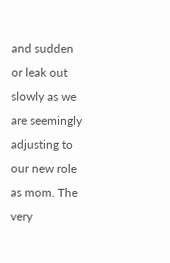and sudden or leak out slowly as we are seemingly adjusting to our new role as mom. The very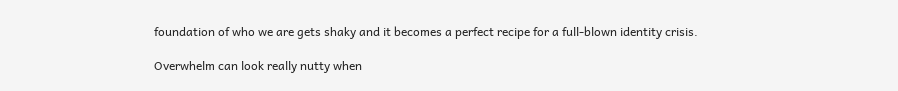foundation of who we are gets shaky and it becomes a perfect recipe for a full-blown identity crisis.

Overwhelm can look really nutty when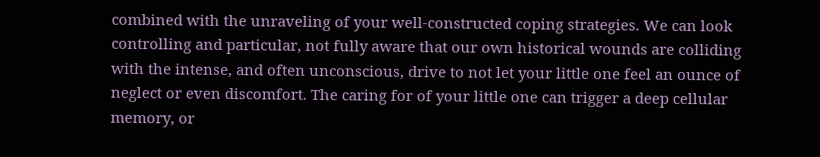combined with the unraveling of your well-constructed coping strategies. We can look controlling and particular, not fully aware that our own historical wounds are colliding with the intense, and often unconscious, drive to not let your little one feel an ounce of neglect or even discomfort. The caring for of your little one can trigger a deep cellular memory, or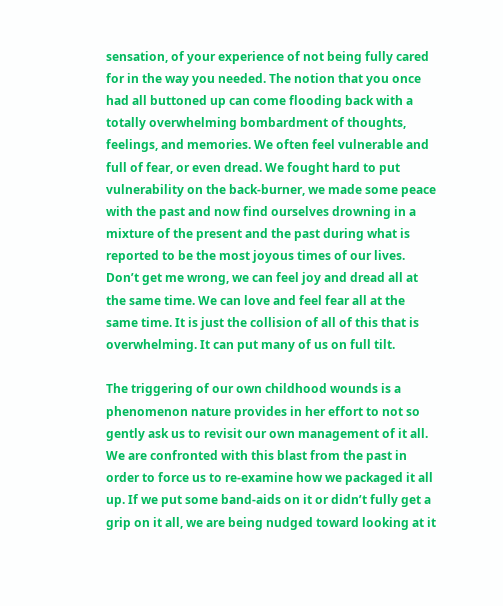sensation, of your experience of not being fully cared for in the way you needed. The notion that you once had all buttoned up can come flooding back with a totally overwhelming bombardment of thoughts, feelings, and memories. We often feel vulnerable and full of fear, or even dread. We fought hard to put vulnerability on the back-burner, we made some peace with the past and now find ourselves drowning in a mixture of the present and the past during what is reported to be the most joyous times of our lives. Don’t get me wrong, we can feel joy and dread all at the same time. We can love and feel fear all at the same time. It is just the collision of all of this that is overwhelming. It can put many of us on full tilt.

The triggering of our own childhood wounds is a phenomenon nature provides in her effort to not so gently ask us to revisit our own management of it all. We are confronted with this blast from the past in order to force us to re-examine how we packaged it all up. If we put some band-aids on it or didn’t fully get a grip on it all, we are being nudged toward looking at it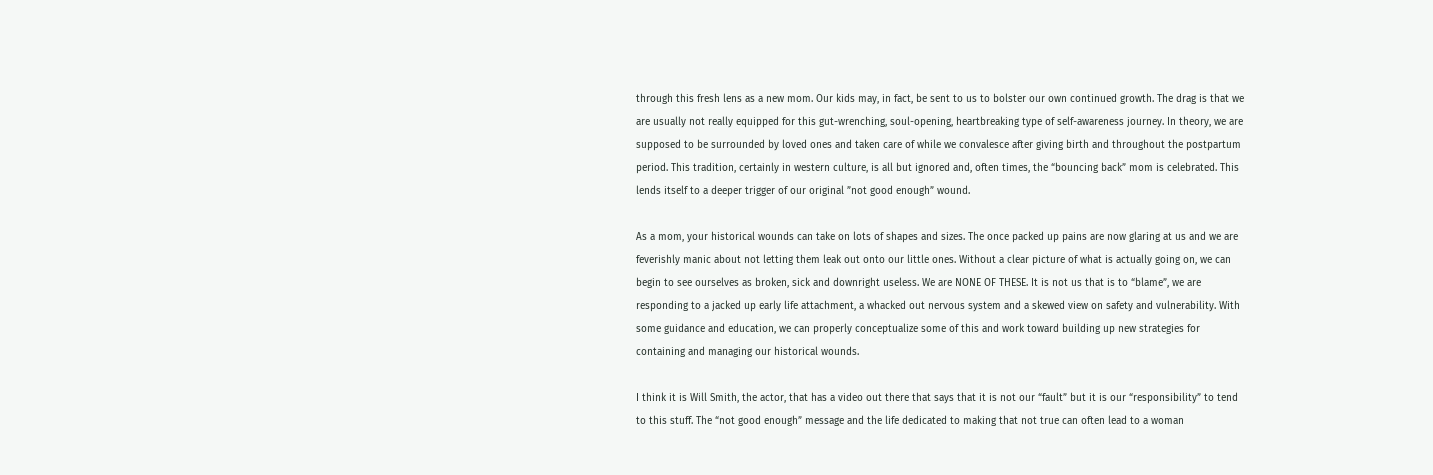through this fresh lens as a new mom. Our kids may, in fact, be sent to us to bolster our own continued growth. The drag is that we are usually not really equipped for this gut-wrenching, soul-opening, heartbreaking type of self-awareness journey. In theory, we are supposed to be surrounded by loved ones and taken care of while we convalesce after giving birth and throughout the postpartum period. This tradition, certainly in western culture, is all but ignored and, often times, the “bouncing back” mom is celebrated. This lends itself to a deeper trigger of our original ”not good enough” wound.

As a mom, your historical wounds can take on lots of shapes and sizes. The once packed up pains are now glaring at us and we are feverishly manic about not letting them leak out onto our little ones. Without a clear picture of what is actually going on, we can begin to see ourselves as broken, sick and downright useless. We are NONE OF THESE. It is not us that is to “blame”, we are responding to a jacked up early life attachment, a whacked out nervous system and a skewed view on safety and vulnerability. With some guidance and education, we can properly conceptualize some of this and work toward building up new strategies for containing and managing our historical wounds.

I think it is Will Smith, the actor, that has a video out there that says that it is not our “fault” but it is our “responsibility” to tend to this stuff. The “not good enough” message and the life dedicated to making that not true can often lead to a woman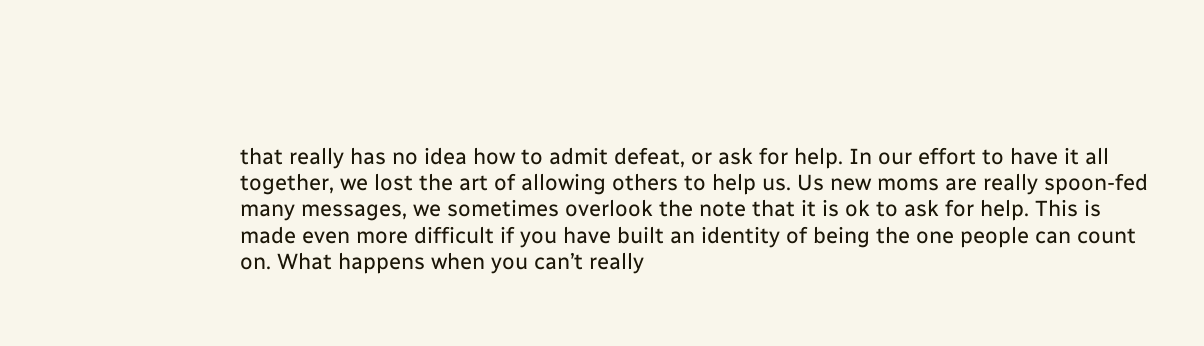that really has no idea how to admit defeat, or ask for help. In our effort to have it all together, we lost the art of allowing others to help us. Us new moms are really spoon-fed many messages, we sometimes overlook the note that it is ok to ask for help. This is made even more difficult if you have built an identity of being the one people can count on. What happens when you can’t really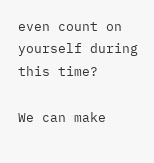even count on yourself during this time?

We can make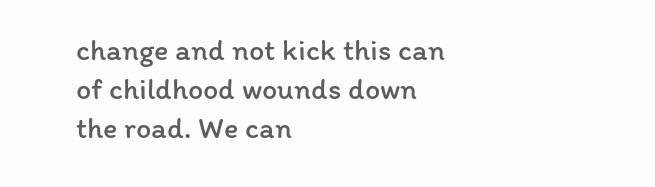change and not kick this can of childhood wounds down the road. We can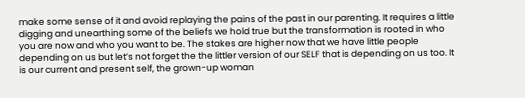make some sense of it and avoid replaying the pains of the past in our parenting. It requires a little digging and unearthing some of the beliefs we hold true but the transformation is rooted in who you are now and who you want to be. The stakes are higher now that we have little people depending on us but let’s not forget the the littler version of our SELF that is depending on us too. It is our current and present self, the grown-up woman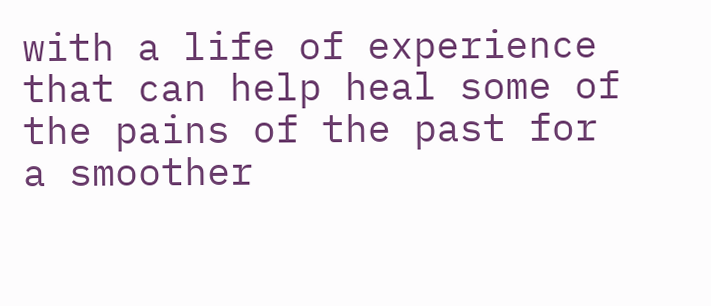with a life of experience that can help heal some of the pains of the past for a smoother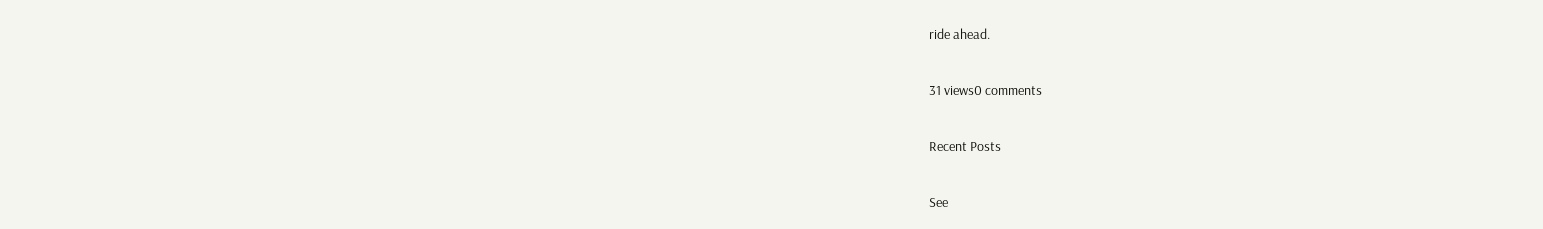ride ahead.

31 views0 comments

Recent Posts

See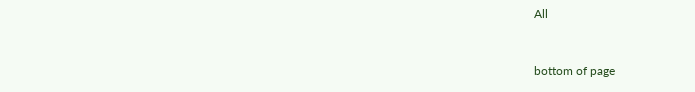All


bottom of page